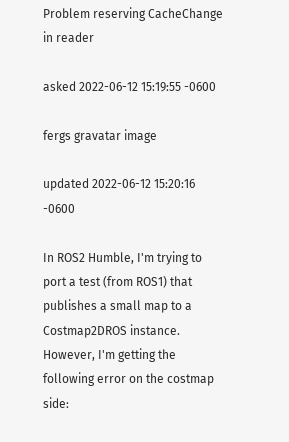Problem reserving CacheChange in reader

asked 2022-06-12 15:19:55 -0600

fergs gravatar image

updated 2022-06-12 15:20:16 -0600

In ROS2 Humble, I'm trying to port a test (from ROS1) that publishes a small map to a Costmap2DROS instance. However, I'm getting the following error on the costmap side: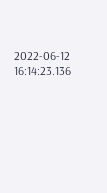2022-06-12 16:14:23.136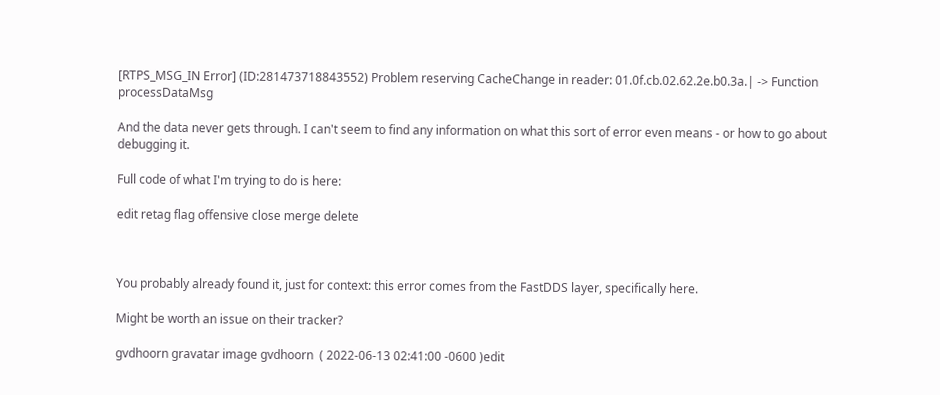[RTPS_MSG_IN Error] (ID:281473718843552) Problem reserving CacheChange in reader: 01.0f.cb.02.62.2e.b0.3a.| -> Function processDataMsg

And the data never gets through. I can't seem to find any information on what this sort of error even means - or how to go about debugging it.

Full code of what I'm trying to do is here:

edit retag flag offensive close merge delete



You probably already found it, just for context: this error comes from the FastDDS layer, specifically here.

Might be worth an issue on their tracker?

gvdhoorn gravatar image gvdhoorn  ( 2022-06-13 02:41:00 -0600 )edit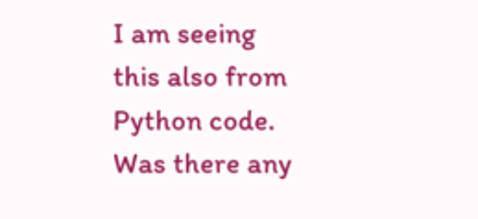I am seeing this also from Python code. Was there any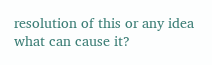resolution of this or any idea what can cause it?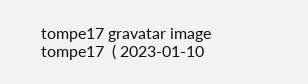tompe17 gravatar image tompe17  ( 2023-01-10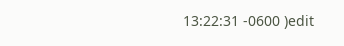13:22:31 -0600 )edit